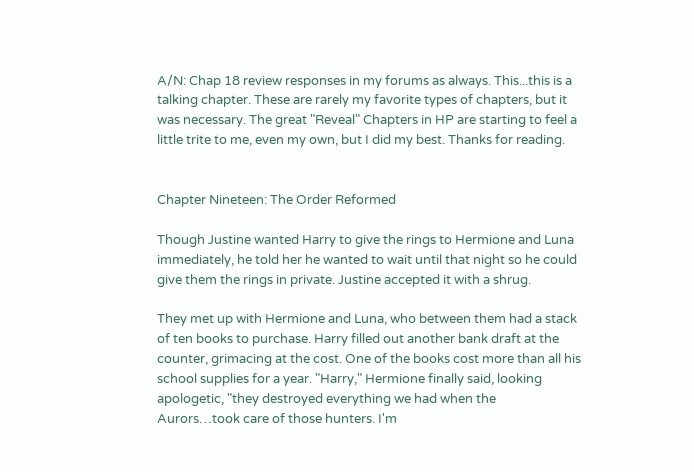A/N: Chap 18 review responses in my forums as always. This...this is a talking chapter. These are rarely my favorite types of chapters, but it was necessary. The great "Reveal" Chapters in HP are starting to feel a little trite to me, even my own, but I did my best. Thanks for reading.


Chapter Nineteen: The Order Reformed

Though Justine wanted Harry to give the rings to Hermione and Luna immediately, he told her he wanted to wait until that night so he could give them the rings in private. Justine accepted it with a shrug.

They met up with Hermione and Luna, who between them had a stack of ten books to purchase. Harry filled out another bank draft at the counter, grimacing at the cost. One of the books cost more than all his school supplies for a year. "Harry," Hermione finally said, looking apologetic, "they destroyed everything we had when the Aurors…took care of those hunters. I'm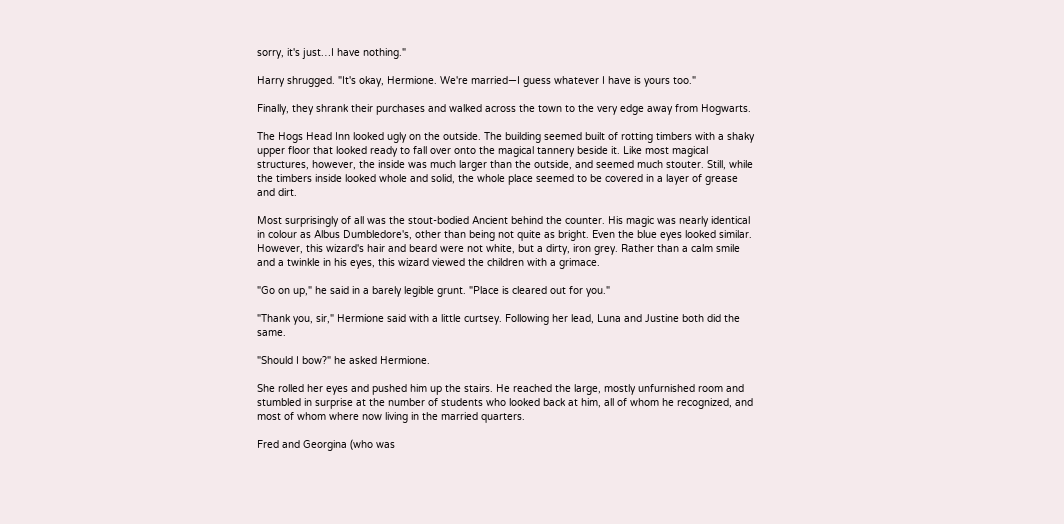sorry, it's just…I have nothing."

Harry shrugged. "It's okay, Hermione. We're married—I guess whatever I have is yours too."

Finally, they shrank their purchases and walked across the town to the very edge away from Hogwarts.

The Hogs Head Inn looked ugly on the outside. The building seemed built of rotting timbers with a shaky upper floor that looked ready to fall over onto the magical tannery beside it. Like most magical structures, however, the inside was much larger than the outside, and seemed much stouter. Still, while the timbers inside looked whole and solid, the whole place seemed to be covered in a layer of grease and dirt.

Most surprisingly of all was the stout-bodied Ancient behind the counter. His magic was nearly identical in colour as Albus Dumbledore's, other than being not quite as bright. Even the blue eyes looked similar. However, this wizard's hair and beard were not white, but a dirty, iron grey. Rather than a calm smile and a twinkle in his eyes, this wizard viewed the children with a grimace.

"Go on up," he said in a barely legible grunt. "Place is cleared out for you."

"Thank you, sir," Hermione said with a little curtsey. Following her lead, Luna and Justine both did the same.

"Should I bow?" he asked Hermione.

She rolled her eyes and pushed him up the stairs. He reached the large, mostly unfurnished room and stumbled in surprise at the number of students who looked back at him, all of whom he recognized, and most of whom where now living in the married quarters.

Fred and Georgina (who was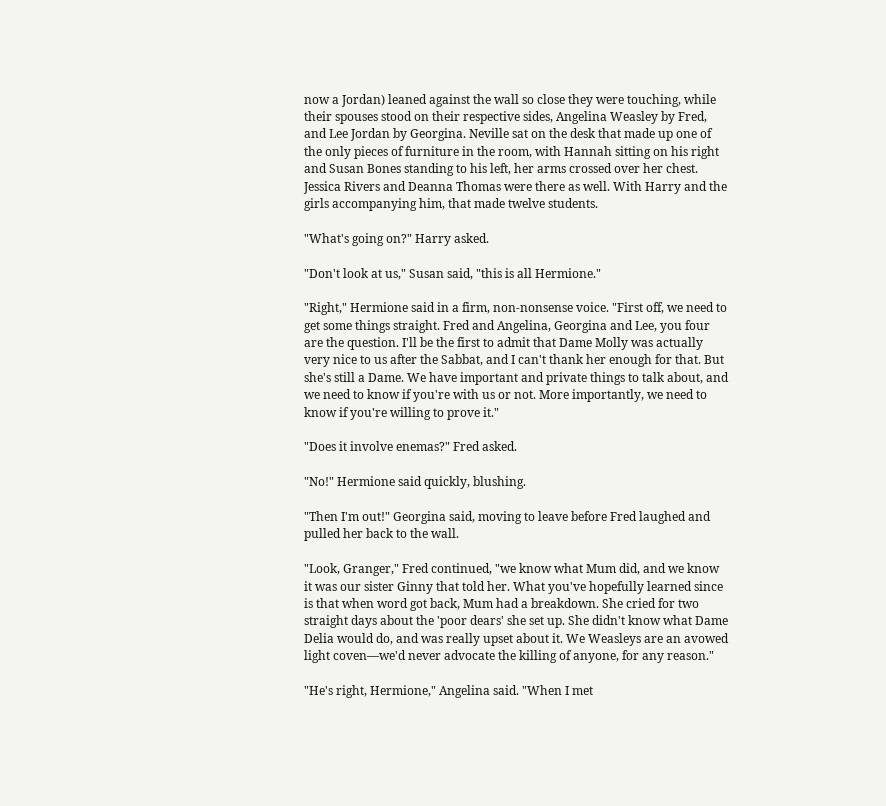now a Jordan) leaned against the wall so close they were touching, while their spouses stood on their respective sides, Angelina Weasley by Fred, and Lee Jordan by Georgina. Neville sat on the desk that made up one of the only pieces of furniture in the room, with Hannah sitting on his right and Susan Bones standing to his left, her arms crossed over her chest. Jessica Rivers and Deanna Thomas were there as well. With Harry and the girls accompanying him, that made twelve students.

"What's going on?" Harry asked.

"Don't look at us," Susan said, "this is all Hermione."

"Right," Hermione said in a firm, non-nonsense voice. "First off, we need to get some things straight. Fred and Angelina, Georgina and Lee, you four are the question. I'll be the first to admit that Dame Molly was actually very nice to us after the Sabbat, and I can't thank her enough for that. But she's still a Dame. We have important and private things to talk about, and we need to know if you're with us or not. More importantly, we need to know if you're willing to prove it."

"Does it involve enemas?" Fred asked.

"No!" Hermione said quickly, blushing.

"Then I'm out!" Georgina said, moving to leave before Fred laughed and pulled her back to the wall.

"Look, Granger," Fred continued, "we know what Mum did, and we know it was our sister Ginny that told her. What you've hopefully learned since is that when word got back, Mum had a breakdown. She cried for two straight days about the 'poor dears' she set up. She didn't know what Dame Delia would do, and was really upset about it. We Weasleys are an avowed light coven—we'd never advocate the killing of anyone, for any reason."

"He's right, Hermione," Angelina said. "When I met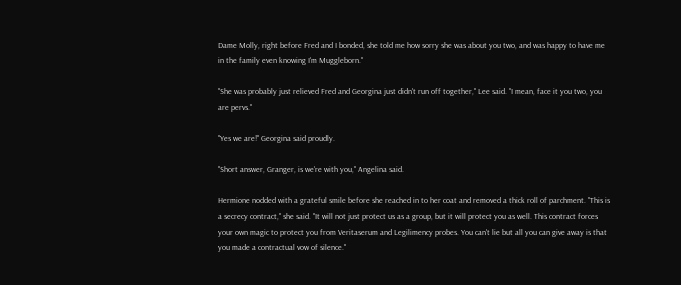Dame Molly, right before Fred and I bonded, she told me how sorry she was about you two, and was happy to have me in the family even knowing I'm Muggleborn."

"She was probably just relieved Fred and Georgina just didn't run off together," Lee said. "I mean, face it you two, you are pervs."

"Yes we are!" Georgina said proudly.

"Short answer, Granger, is we're with you," Angelina said.

Hermione nodded with a grateful smile before she reached in to her coat and removed a thick roll of parchment. "This is a secrecy contract," she said. "It will not just protect us as a group, but it will protect you as well. This contract forces your own magic to protect you from Veritaserum and Legilimency probes. You can't lie but all you can give away is that you made a contractual vow of silence."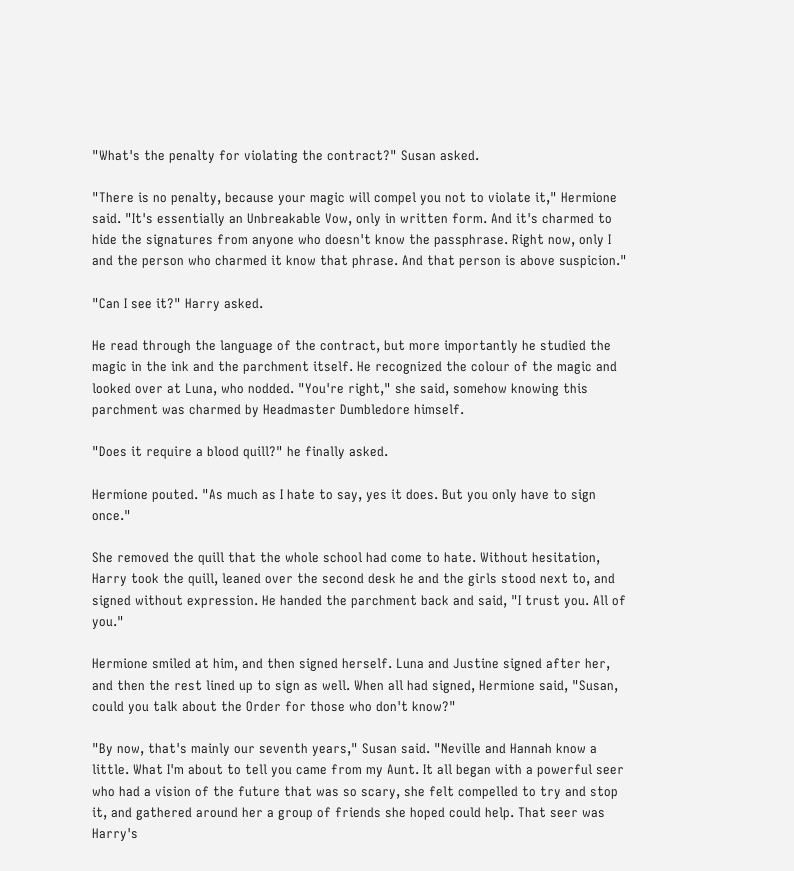"What's the penalty for violating the contract?" Susan asked.

"There is no penalty, because your magic will compel you not to violate it," Hermione said. "It's essentially an Unbreakable Vow, only in written form. And it's charmed to hide the signatures from anyone who doesn't know the passphrase. Right now, only I and the person who charmed it know that phrase. And that person is above suspicion."

"Can I see it?" Harry asked.

He read through the language of the contract, but more importantly he studied the magic in the ink and the parchment itself. He recognized the colour of the magic and looked over at Luna, who nodded. "You're right," she said, somehow knowing this parchment was charmed by Headmaster Dumbledore himself.

"Does it require a blood quill?" he finally asked.

Hermione pouted. "As much as I hate to say, yes it does. But you only have to sign once."

She removed the quill that the whole school had come to hate. Without hesitation, Harry took the quill, leaned over the second desk he and the girls stood next to, and signed without expression. He handed the parchment back and said, "I trust you. All of you."

Hermione smiled at him, and then signed herself. Luna and Justine signed after her, and then the rest lined up to sign as well. When all had signed, Hermione said, "Susan, could you talk about the Order for those who don't know?"

"By now, that's mainly our seventh years," Susan said. "Neville and Hannah know a little. What I'm about to tell you came from my Aunt. It all began with a powerful seer who had a vision of the future that was so scary, she felt compelled to try and stop it, and gathered around her a group of friends she hoped could help. That seer was Harry's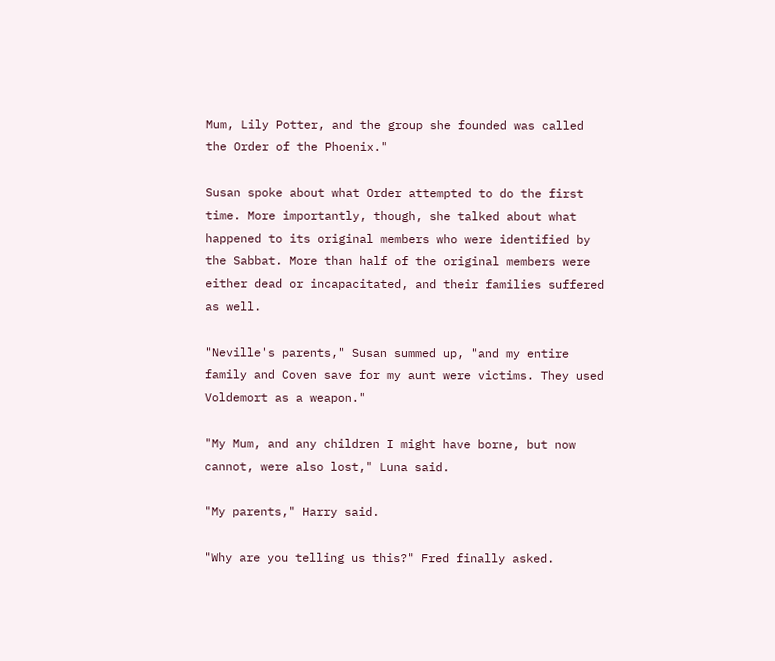Mum, Lily Potter, and the group she founded was called the Order of the Phoenix."

Susan spoke about what Order attempted to do the first time. More importantly, though, she talked about what happened to its original members who were identified by the Sabbat. More than half of the original members were either dead or incapacitated, and their families suffered as well.

"Neville's parents," Susan summed up, "and my entire family and Coven save for my aunt were victims. They used Voldemort as a weapon."

"My Mum, and any children I might have borne, but now cannot, were also lost," Luna said.

"My parents," Harry said.

"Why are you telling us this?" Fred finally asked.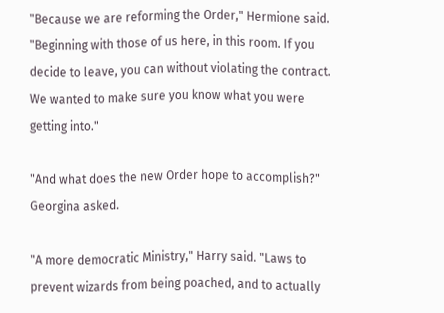"Because we are reforming the Order," Hermione said. "Beginning with those of us here, in this room. If you decide to leave, you can without violating the contract. We wanted to make sure you know what you were getting into."

"And what does the new Order hope to accomplish?" Georgina asked.

"A more democratic Ministry," Harry said. "Laws to prevent wizards from being poached, and to actually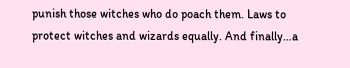punish those witches who do poach them. Laws to protect witches and wizards equally. And finally…a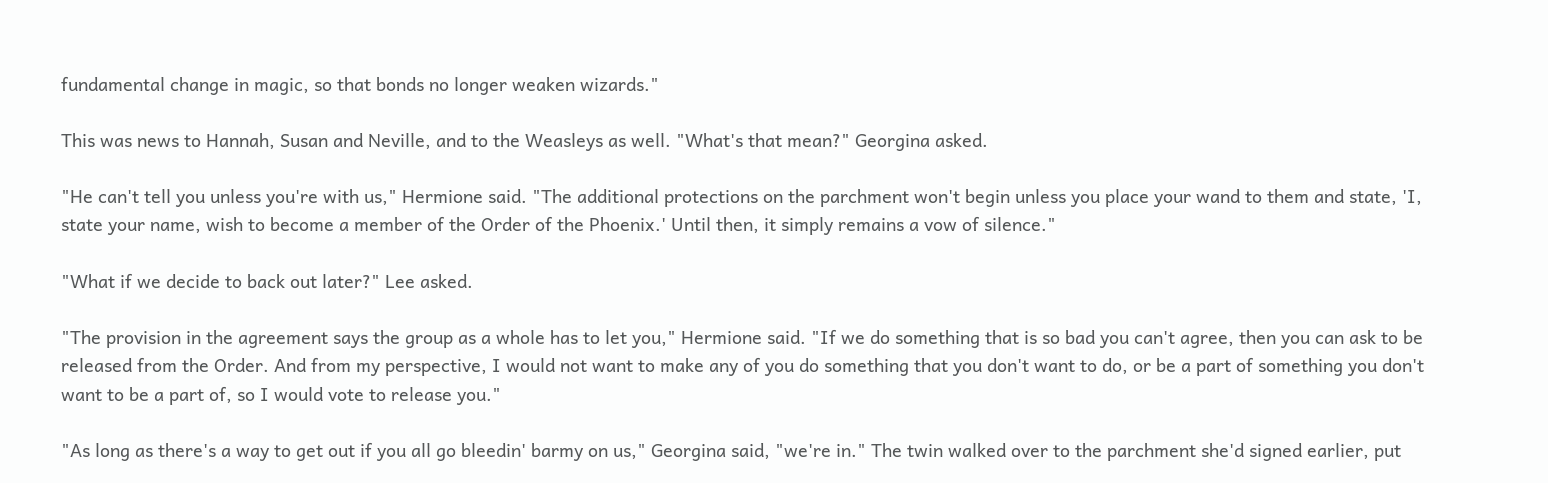fundamental change in magic, so that bonds no longer weaken wizards."

This was news to Hannah, Susan and Neville, and to the Weasleys as well. "What's that mean?" Georgina asked.

"He can't tell you unless you're with us," Hermione said. "The additional protections on the parchment won't begin unless you place your wand to them and state, 'I, state your name, wish to become a member of the Order of the Phoenix.' Until then, it simply remains a vow of silence."

"What if we decide to back out later?" Lee asked.

"The provision in the agreement says the group as a whole has to let you," Hermione said. "If we do something that is so bad you can't agree, then you can ask to be released from the Order. And from my perspective, I would not want to make any of you do something that you don't want to do, or be a part of something you don't want to be a part of, so I would vote to release you."

"As long as there's a way to get out if you all go bleedin' barmy on us," Georgina said, "we're in." The twin walked over to the parchment she'd signed earlier, put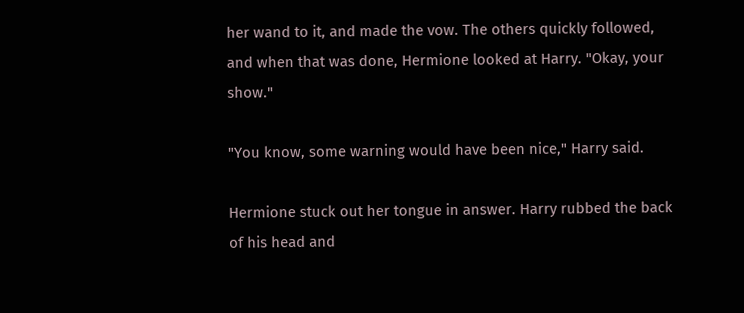her wand to it, and made the vow. The others quickly followed, and when that was done, Hermione looked at Harry. "Okay, your show."

"You know, some warning would have been nice," Harry said.

Hermione stuck out her tongue in answer. Harry rubbed the back of his head and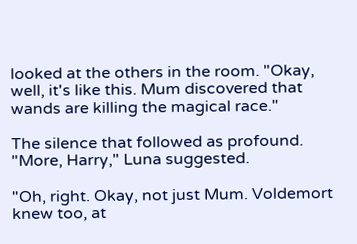looked at the others in the room. "Okay, well, it's like this. Mum discovered that wands are killing the magical race."

The silence that followed as profound. "More, Harry," Luna suggested.

"Oh, right. Okay, not just Mum. Voldemort knew too, at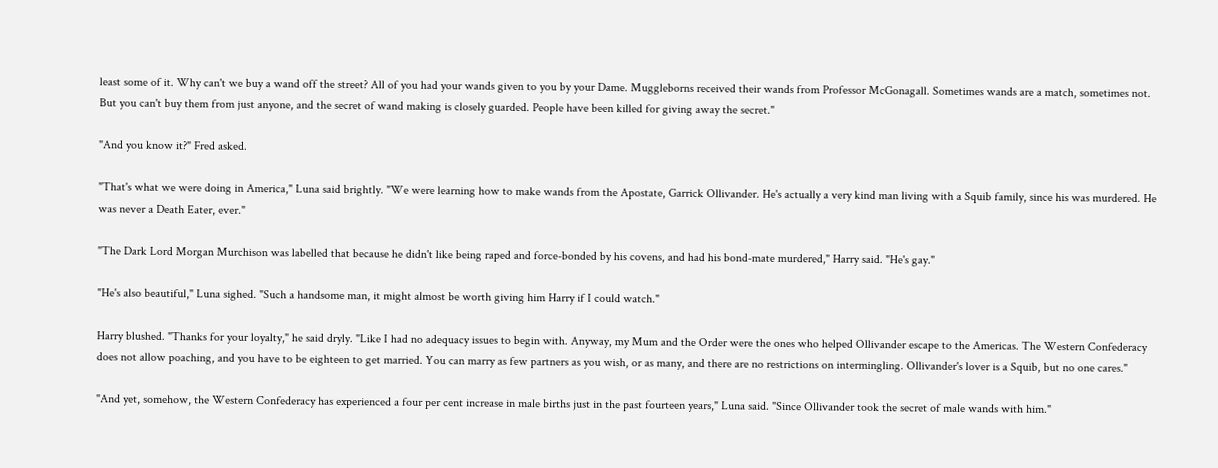least some of it. Why can't we buy a wand off the street? All of you had your wands given to you by your Dame. Muggleborns received their wands from Professor McGonagall. Sometimes wands are a match, sometimes not. But you can't buy them from just anyone, and the secret of wand making is closely guarded. People have been killed for giving away the secret."

"And you know it?" Fred asked.

"That's what we were doing in America," Luna said brightly. "We were learning how to make wands from the Apostate, Garrick Ollivander. He's actually a very kind man living with a Squib family, since his was murdered. He was never a Death Eater, ever."

"The Dark Lord Morgan Murchison was labelled that because he didn't like being raped and force-bonded by his covens, and had his bond-mate murdered," Harry said. "He's gay."

"He's also beautiful," Luna sighed. "Such a handsome man, it might almost be worth giving him Harry if I could watch."

Harry blushed. "Thanks for your loyalty," he said dryly. "Like I had no adequacy issues to begin with. Anyway, my Mum and the Order were the ones who helped Ollivander escape to the Americas. The Western Confederacy does not allow poaching, and you have to be eighteen to get married. You can marry as few partners as you wish, or as many, and there are no restrictions on intermingling. Ollivander's lover is a Squib, but no one cares."

"And yet, somehow, the Western Confederacy has experienced a four per cent increase in male births just in the past fourteen years," Luna said. "Since Ollivander took the secret of male wands with him."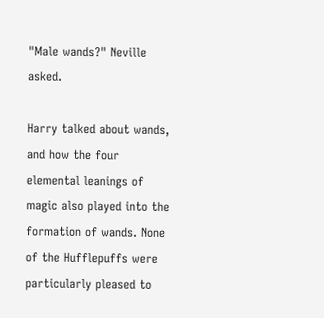"Male wands?" Neville asked.

Harry talked about wands, and how the four elemental leanings of magic also played into the formation of wands. None of the Hufflepuffs were particularly pleased to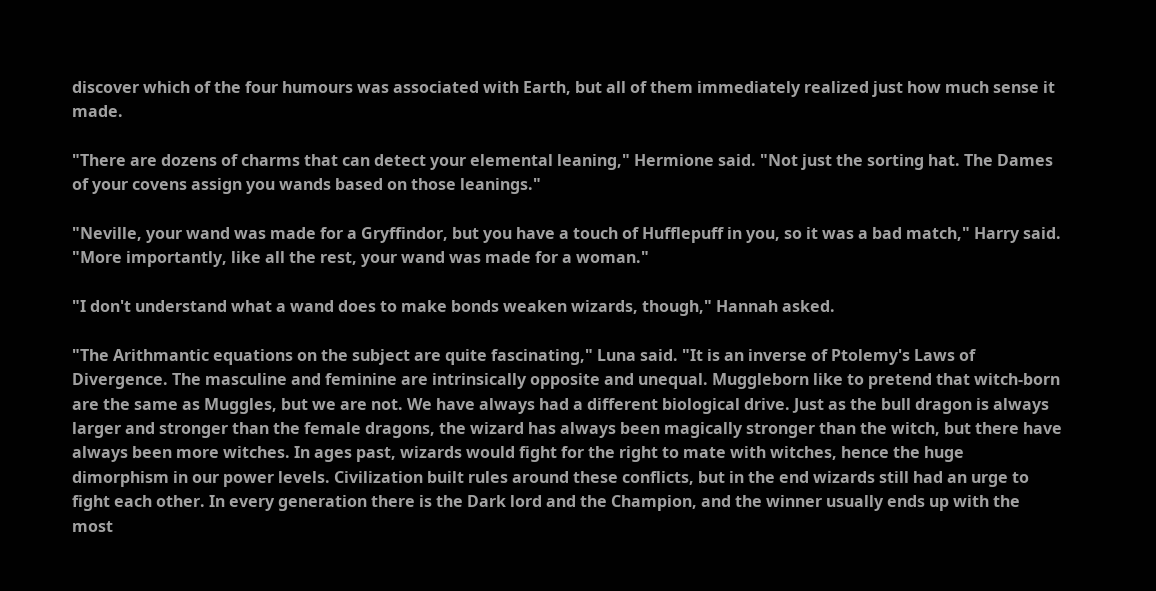discover which of the four humours was associated with Earth, but all of them immediately realized just how much sense it made.

"There are dozens of charms that can detect your elemental leaning," Hermione said. "Not just the sorting hat. The Dames of your covens assign you wands based on those leanings."

"Neville, your wand was made for a Gryffindor, but you have a touch of Hufflepuff in you, so it was a bad match," Harry said. "More importantly, like all the rest, your wand was made for a woman."

"I don't understand what a wand does to make bonds weaken wizards, though," Hannah asked.

"The Arithmantic equations on the subject are quite fascinating," Luna said. "It is an inverse of Ptolemy's Laws of Divergence. The masculine and feminine are intrinsically opposite and unequal. Muggleborn like to pretend that witch-born are the same as Muggles, but we are not. We have always had a different biological drive. Just as the bull dragon is always larger and stronger than the female dragons, the wizard has always been magically stronger than the witch, but there have always been more witches. In ages past, wizards would fight for the right to mate with witches, hence the huge dimorphism in our power levels. Civilization built rules around these conflicts, but in the end wizards still had an urge to fight each other. In every generation there is the Dark lord and the Champion, and the winner usually ends up with the most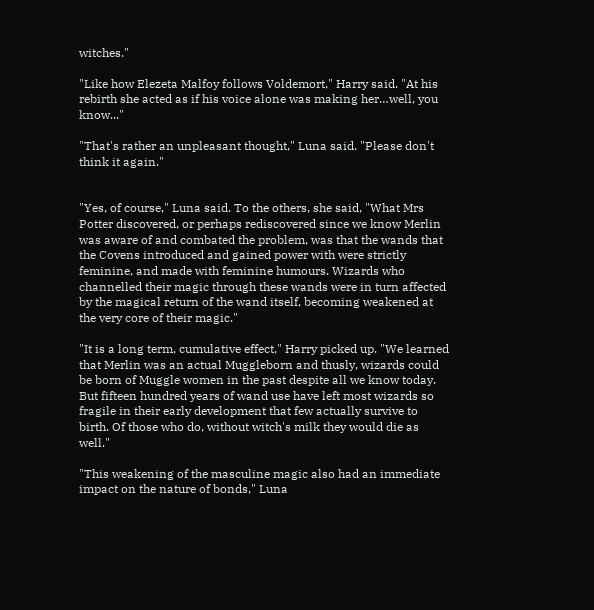witches."

"Like how Elezeta Malfoy follows Voldemort," Harry said. "At his rebirth she acted as if his voice alone was making her…well, you know..."

"That's rather an unpleasant thought," Luna said. "Please don't think it again."


"Yes, of course," Luna said. To the others, she said, "What Mrs Potter discovered, or perhaps rediscovered since we know Merlin was aware of and combated the problem, was that the wands that the Covens introduced and gained power with were strictly feminine, and made with feminine humours. Wizards who channelled their magic through these wands were in turn affected by the magical return of the wand itself, becoming weakened at the very core of their magic."

"It is a long term, cumulative effect," Harry picked up. "We learned that Merlin was an actual Muggleborn and thusly, wizards could be born of Muggle women in the past despite all we know today. But fifteen hundred years of wand use have left most wizards so fragile in their early development that few actually survive to birth. Of those who do, without witch's milk they would die as well."

"This weakening of the masculine magic also had an immediate impact on the nature of bonds," Luna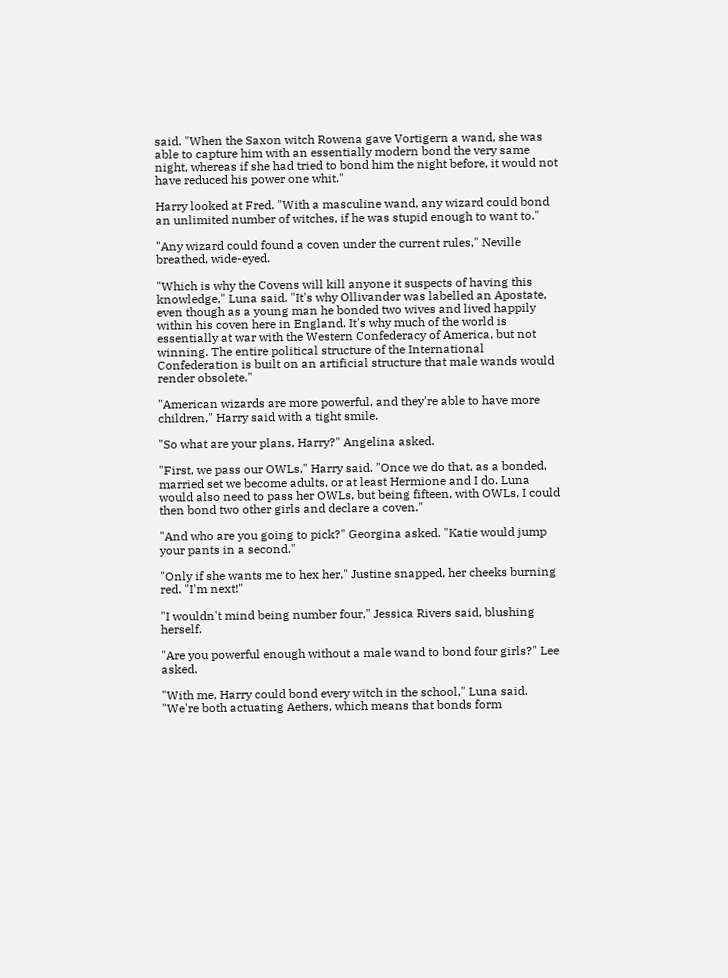said. "When the Saxon witch Rowena gave Vortigern a wand, she was able to capture him with an essentially modern bond the very same night, whereas if she had tried to bond him the night before, it would not have reduced his power one whit."

Harry looked at Fred. "With a masculine wand, any wizard could bond an unlimited number of witches, if he was stupid enough to want to."

"Any wizard could found a coven under the current rules," Neville breathed, wide-eyed.

"Which is why the Covens will kill anyone it suspects of having this knowledge," Luna said. "It's why Ollivander was labelled an Apostate, even though as a young man he bonded two wives and lived happily within his coven here in England. It's why much of the world is essentially at war with the Western Confederacy of America, but not winning. The entire political structure of the International Confederation is built on an artificial structure that male wands would render obsolete."

"American wizards are more powerful, and they're able to have more children," Harry said with a tight smile.

"So what are your plans, Harry?" Angelina asked.

"First, we pass our OWLs," Harry said. "Once we do that, as a bonded, married set we become adults, or at least Hermione and I do. Luna would also need to pass her OWLs, but being fifteen, with OWLs, I could then bond two other girls and declare a coven."

"And who are you going to pick?" Georgina asked. "Katie would jump your pants in a second."

"Only if she wants me to hex her," Justine snapped, her cheeks burning red. "I'm next!"

"I wouldn't mind being number four," Jessica Rivers said, blushing herself.

"Are you powerful enough without a male wand to bond four girls?" Lee asked.

"With me, Harry could bond every witch in the school," Luna said. "We're both actuating Aethers, which means that bonds form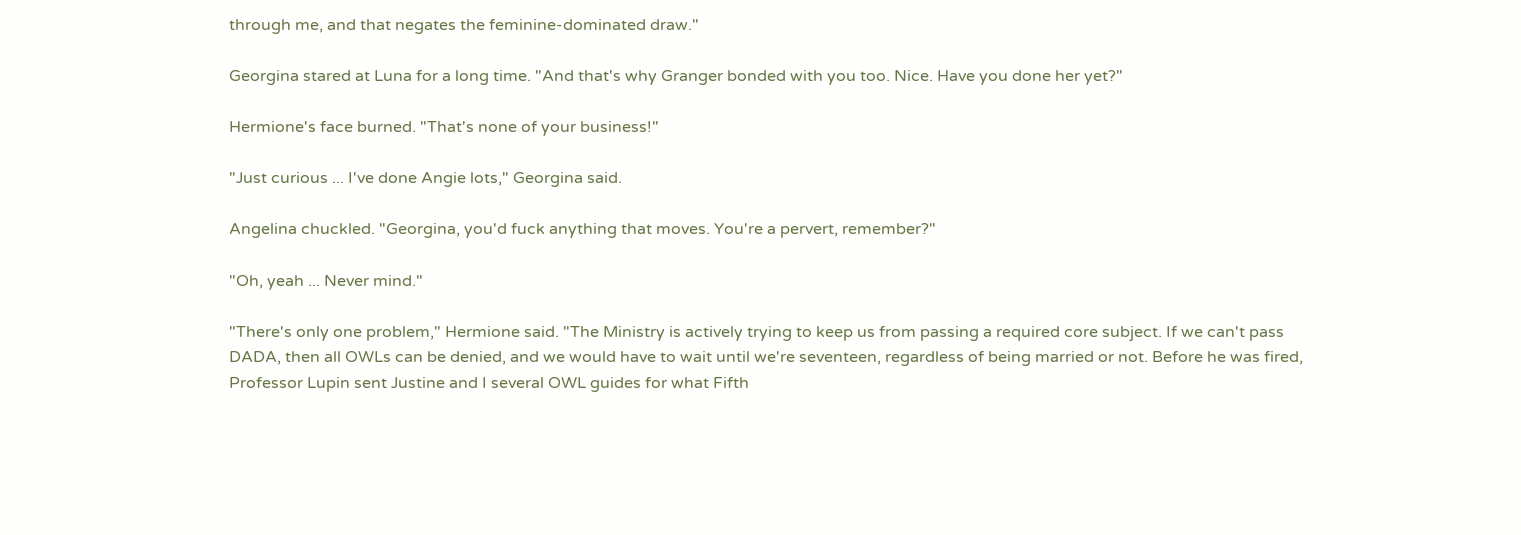through me, and that negates the feminine-dominated draw."

Georgina stared at Luna for a long time. "And that's why Granger bonded with you too. Nice. Have you done her yet?"

Hermione's face burned. "That's none of your business!"

"Just curious ... I've done Angie lots," Georgina said.

Angelina chuckled. "Georgina, you'd fuck anything that moves. You're a pervert, remember?"

"Oh, yeah ... Never mind."

"There's only one problem," Hermione said. "The Ministry is actively trying to keep us from passing a required core subject. If we can't pass DADA, then all OWLs can be denied, and we would have to wait until we're seventeen, regardless of being married or not. Before he was fired, Professor Lupin sent Justine and I several OWL guides for what Fifth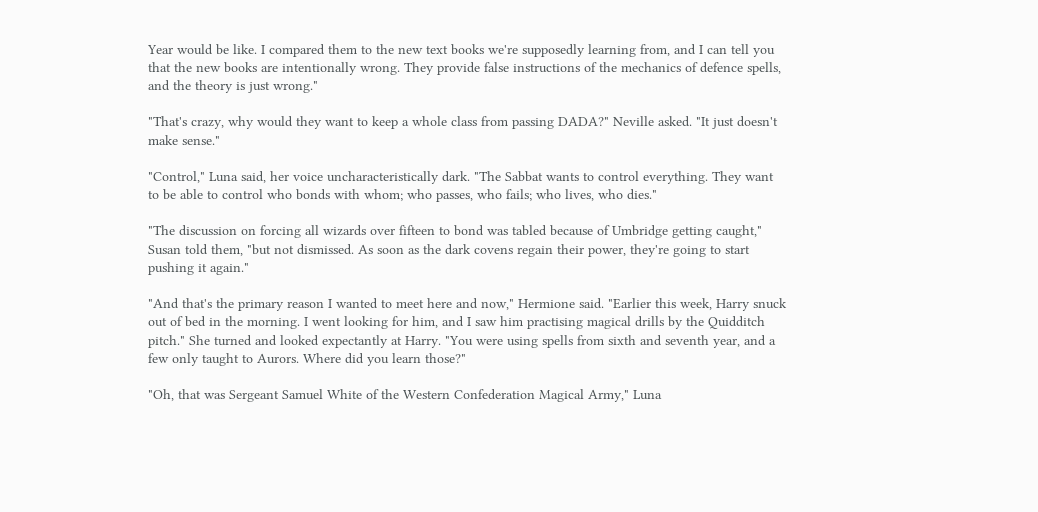Year would be like. I compared them to the new text books we're supposedly learning from, and I can tell you that the new books are intentionally wrong. They provide false instructions of the mechanics of defence spells, and the theory is just wrong."

"That's crazy, why would they want to keep a whole class from passing DADA?" Neville asked. "It just doesn't make sense."

"Control," Luna said, her voice uncharacteristically dark. "The Sabbat wants to control everything. They want to be able to control who bonds with whom; who passes, who fails; who lives, who dies."

"The discussion on forcing all wizards over fifteen to bond was tabled because of Umbridge getting caught," Susan told them, "but not dismissed. As soon as the dark covens regain their power, they're going to start pushing it again."

"And that's the primary reason I wanted to meet here and now," Hermione said. "Earlier this week, Harry snuck out of bed in the morning. I went looking for him, and I saw him practising magical drills by the Quidditch pitch." She turned and looked expectantly at Harry. "You were using spells from sixth and seventh year, and a few only taught to Aurors. Where did you learn those?"

"Oh, that was Sergeant Samuel White of the Western Confederation Magical Army," Luna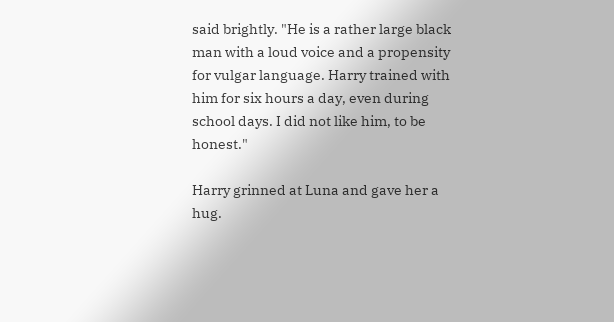said brightly. "He is a rather large black man with a loud voice and a propensity for vulgar language. Harry trained with him for six hours a day, even during school days. I did not like him, to be honest."

Harry grinned at Luna and gave her a hug.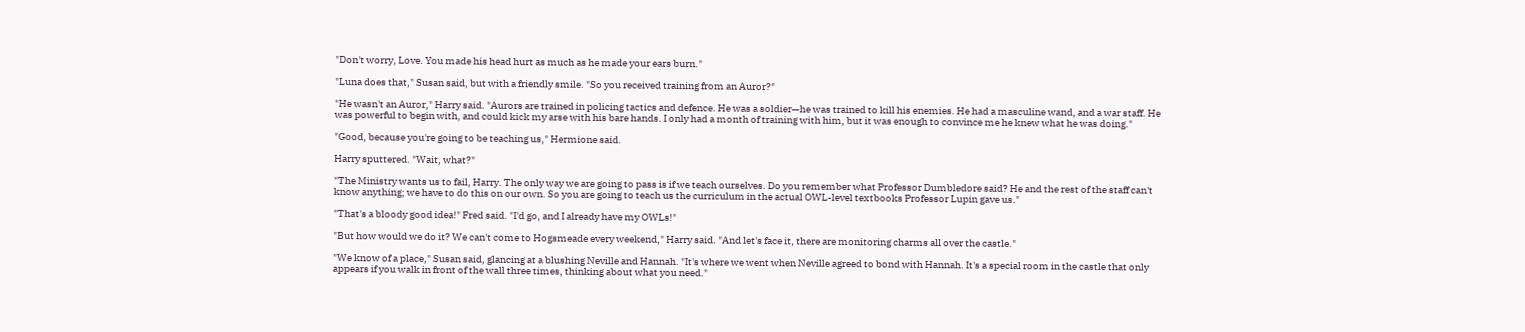"Don't worry, Love. You made his head hurt as much as he made your ears burn."

"Luna does that," Susan said, but with a friendly smile. "So you received training from an Auror?"

"He wasn't an Auror," Harry said. "Aurors are trained in policing tactics and defence. He was a soldier—he was trained to kill his enemies. He had a masculine wand, and a war staff. He was powerful to begin with, and could kick my arse with his bare hands. I only had a month of training with him, but it was enough to convince me he knew what he was doing."

"Good, because you're going to be teaching us," Hermione said.

Harry sputtered. "Wait, what?"

"The Ministry wants us to fail, Harry. The only way we are going to pass is if we teach ourselves. Do you remember what Professor Dumbledore said? He and the rest of the staff can't know anything; we have to do this on our own. So you are going to teach us the curriculum in the actual OWL-level textbooks Professor Lupin gave us."

"That's a bloody good idea!" Fred said. "I'd go, and I already have my OWLs!"

"But how would we do it? We can't come to Hogsmeade every weekend," Harry said. "And let's face it, there are monitoring charms all over the castle."

"We know of a place," Susan said, glancing at a blushing Neville and Hannah. "It's where we went when Neville agreed to bond with Hannah. It's a special room in the castle that only appears if you walk in front of the wall three times, thinking about what you need."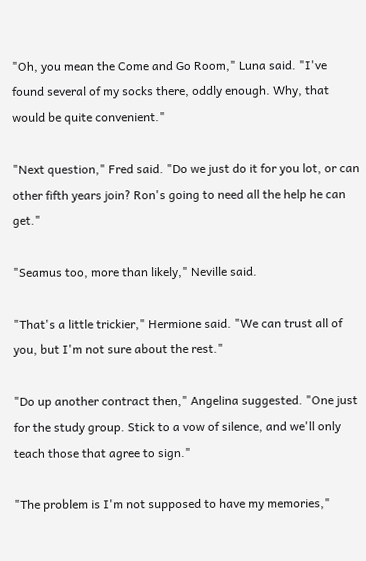"Oh, you mean the Come and Go Room," Luna said. "I've found several of my socks there, oddly enough. Why, that would be quite convenient."

"Next question," Fred said. "Do we just do it for you lot, or can other fifth years join? Ron's going to need all the help he can get."

"Seamus too, more than likely," Neville said.

"That's a little trickier," Hermione said. "We can trust all of you, but I'm not sure about the rest."

"Do up another contract then," Angelina suggested. "One just for the study group. Stick to a vow of silence, and we'll only teach those that agree to sign."

"The problem is I'm not supposed to have my memories,"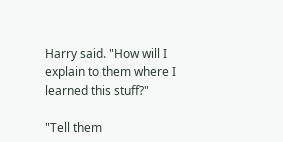Harry said. "How will I explain to them where I learned this stuff?"

"Tell them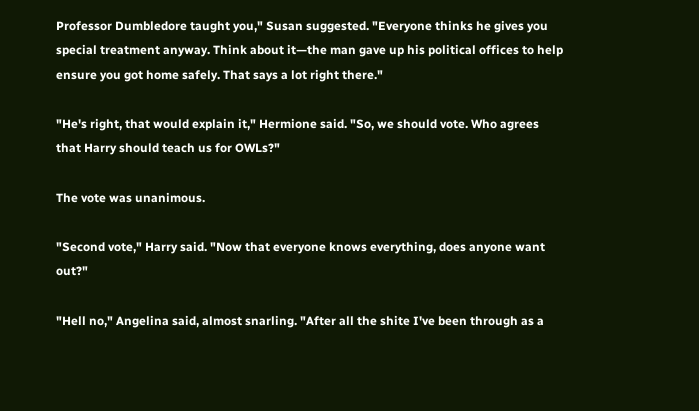Professor Dumbledore taught you," Susan suggested. "Everyone thinks he gives you special treatment anyway. Think about it—the man gave up his political offices to help ensure you got home safely. That says a lot right there."

"He's right, that would explain it," Hermione said. "So, we should vote. Who agrees that Harry should teach us for OWLs?"

The vote was unanimous.

"Second vote," Harry said. "Now that everyone knows everything, does anyone want out?"

"Hell no," Angelina said, almost snarling. "After all the shite I've been through as a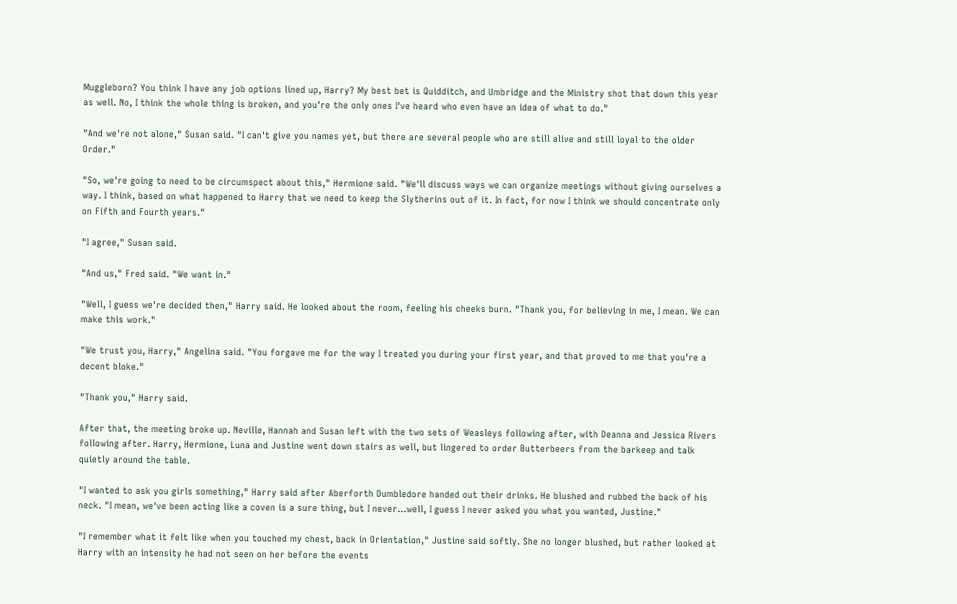Muggleborn? You think I have any job options lined up, Harry? My best bet is Quidditch, and Umbridge and the Ministry shot that down this year as well. No, I think the whole thing is broken, and you're the only ones I've heard who even have an idea of what to do."

"And we're not alone," Susan said. "I can't give you names yet, but there are several people who are still alive and still loyal to the older Order."

"So, we're going to need to be circumspect about this," Hermione said. "We'll discuss ways we can organize meetings without giving ourselves a way. I think, based on what happened to Harry that we need to keep the Slytherins out of it. In fact, for now I think we should concentrate only on Fifth and Fourth years."

"I agree," Susan said.

"And us," Fred said. "We want in."

"Well, I guess we're decided then," Harry said. He looked about the room, feeling his cheeks burn. "Thank you, for believing in me, I mean. We can make this work."

"We trust you, Harry," Angelina said. "You forgave me for the way I treated you during your first year, and that proved to me that you're a decent bloke."

"Thank you," Harry said.

After that, the meeting broke up. Neville, Hannah and Susan left with the two sets of Weasleys following after, with Deanna and Jessica Rivers following after. Harry, Hermione, Luna and Justine went down stairs as well, but lingered to order Butterbeers from the barkeep and talk quietly around the table.

"I wanted to ask you girls something," Harry said after Aberforth Dumbledore handed out their drinks. He blushed and rubbed the back of his neck. "I mean, we've been acting like a coven is a sure thing, but I never…well, I guess I never asked you what you wanted, Justine."

"I remember what it felt like when you touched my chest, back in Orientation," Justine said softly. She no longer blushed, but rather looked at Harry with an intensity he had not seen on her before the events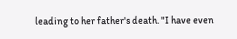leading to her father's death. "I have even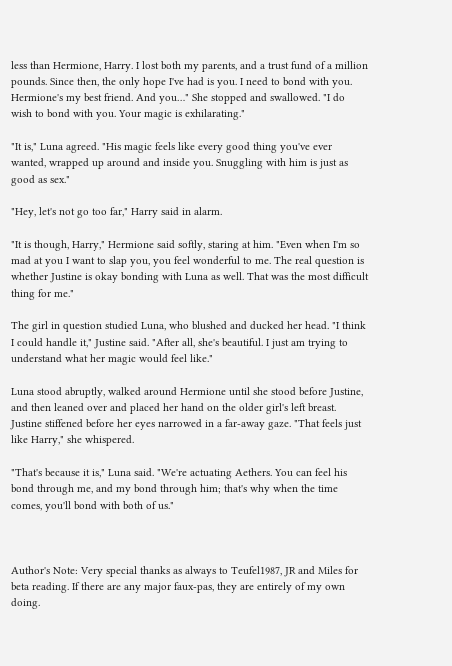less than Hermione, Harry. I lost both my parents, and a trust fund of a million pounds. Since then, the only hope I've had is you. I need to bond with you. Hermione's my best friend. And you…" She stopped and swallowed. "I do wish to bond with you. Your magic is exhilarating."

"It is," Luna agreed. "His magic feels like every good thing you've ever wanted, wrapped up around and inside you. Snuggling with him is just as good as sex."

"Hey, let's not go too far," Harry said in alarm.

"It is though, Harry," Hermione said softly, staring at him. "Even when I'm so mad at you I want to slap you, you feel wonderful to me. The real question is whether Justine is okay bonding with Luna as well. That was the most difficult thing for me."

The girl in question studied Luna, who blushed and ducked her head. "I think I could handle it," Justine said. "After all, she's beautiful. I just am trying to understand what her magic would feel like."

Luna stood abruptly, walked around Hermione until she stood before Justine, and then leaned over and placed her hand on the older girl's left breast. Justine stiffened before her eyes narrowed in a far-away gaze. "That feels just like Harry," she whispered.

"That's because it is," Luna said. "We're actuating Aethers. You can feel his bond through me, and my bond through him; that's why when the time comes, you'll bond with both of us."



Author's Note: Very special thanks as always to Teufel1987, JR and Miles for beta reading. If there are any major faux-pas, they are entirely of my own doing.